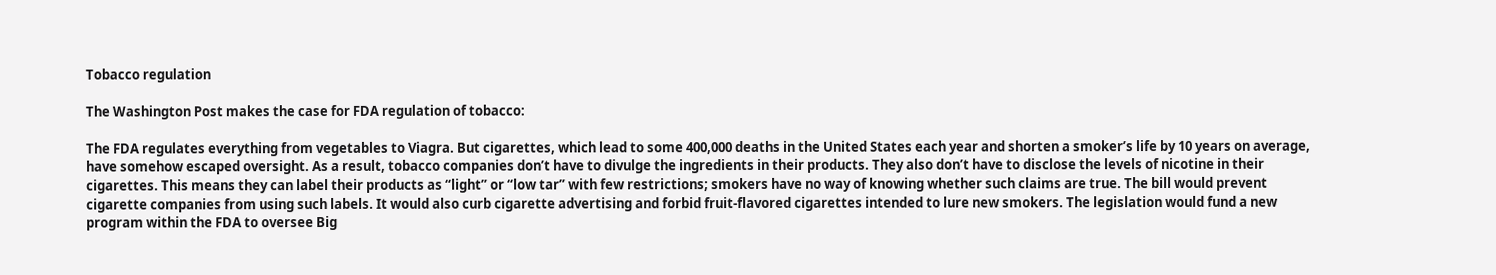Tobacco regulation

The Washington Post makes the case for FDA regulation of tobacco:

The FDA regulates everything from vegetables to Viagra. But cigarettes, which lead to some 400,000 deaths in the United States each year and shorten a smoker’s life by 10 years on average, have somehow escaped oversight. As a result, tobacco companies don’t have to divulge the ingredients in their products. They also don’t have to disclose the levels of nicotine in their cigarettes. This means they can label their products as “light” or “low tar” with few restrictions; smokers have no way of knowing whether such claims are true. The bill would prevent cigarette companies from using such labels. It would also curb cigarette advertising and forbid fruit-flavored cigarettes intended to lure new smokers. The legislation would fund a new program within the FDA to oversee Big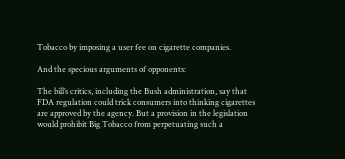Tobacco by imposing a user fee on cigarette companies.

And the specious arguments of opponents:

The bill’s critics, including the Bush administration, say that FDA regulation could trick consumers into thinking cigarettes are approved by the agency. But a provision in the legislation would prohibit Big Tobacco from perpetuating such a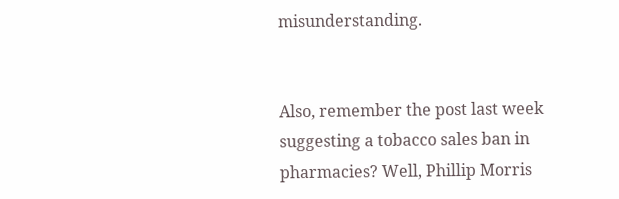misunderstanding.


Also, remember the post last week suggesting a tobacco sales ban in pharmacies? Well, Phillip Morris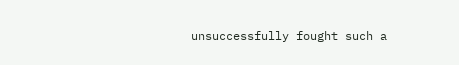unsuccessfully fought such a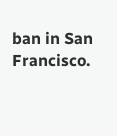ban in San Francisco.